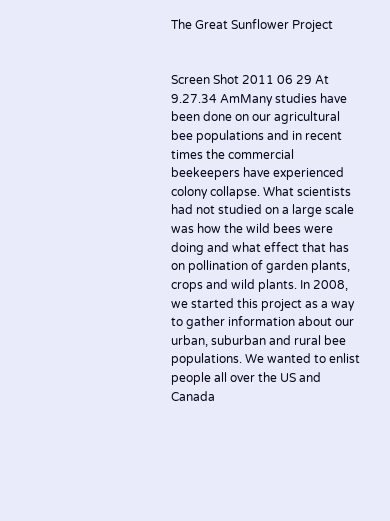The Great Sunflower Project


Screen Shot 2011 06 29 At 9.27.34 AmMany studies have been done on our agricultural bee populations and in recent times the commercial beekeepers have experienced colony collapse. What scientists had not studied on a large scale was how the wild bees were doing and what effect that has on pollination of garden plants, crops and wild plants. In 2008, we started this project as a way to gather information about our urban, suburban and rural bee populations. We wanted to enlist people all over the US and Canada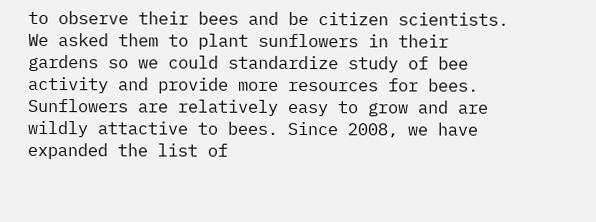to observe their bees and be citizen scientists. We asked them to plant sunflowers in their gardens so we could standardize study of bee activity and provide more resources for bees. Sunflowers are relatively easy to grow and are wildly attactive to bees. Since 2008, we have expanded the list of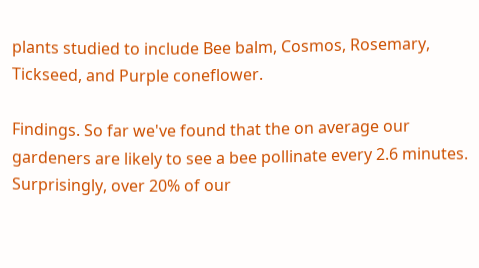plants studied to include Bee balm, Cosmos, Rosemary, Tickseed, and Purple coneflower.

Findings. So far we've found that the on average our gardeners are likely to see a bee pollinate every 2.6 minutes. Surprisingly, over 20% of our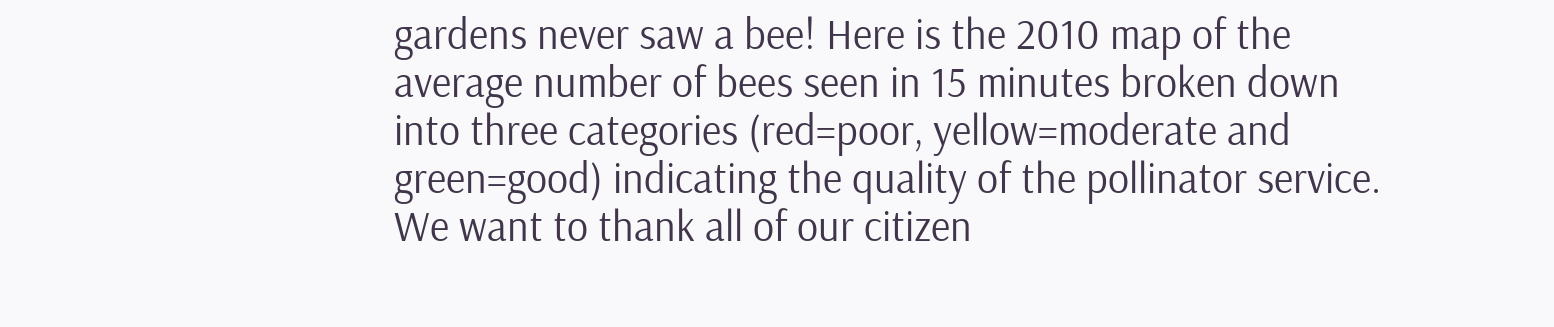gardens never saw a bee! Here is the 2010 map of the average number of bees seen in 15 minutes broken down into three categories (red=poor, yellow=moderate and green=good) indicating the quality of the pollinator service. We want to thank all of our citizen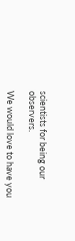scientists for being our observers.

We would love to have you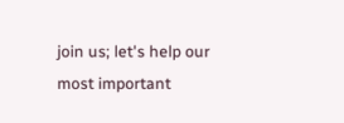join us; let's help our most important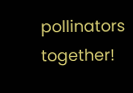pollinators together!